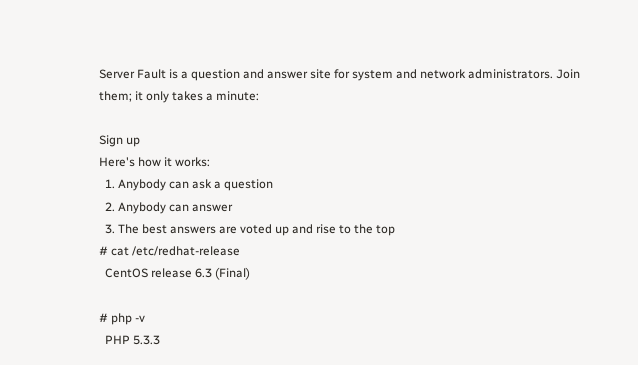Server Fault is a question and answer site for system and network administrators. Join them; it only takes a minute:

Sign up
Here's how it works:
  1. Anybody can ask a question
  2. Anybody can answer
  3. The best answers are voted up and rise to the top
# cat /etc/redhat-release
  CentOS release 6.3 (Final)

# php -v
  PHP 5.3.3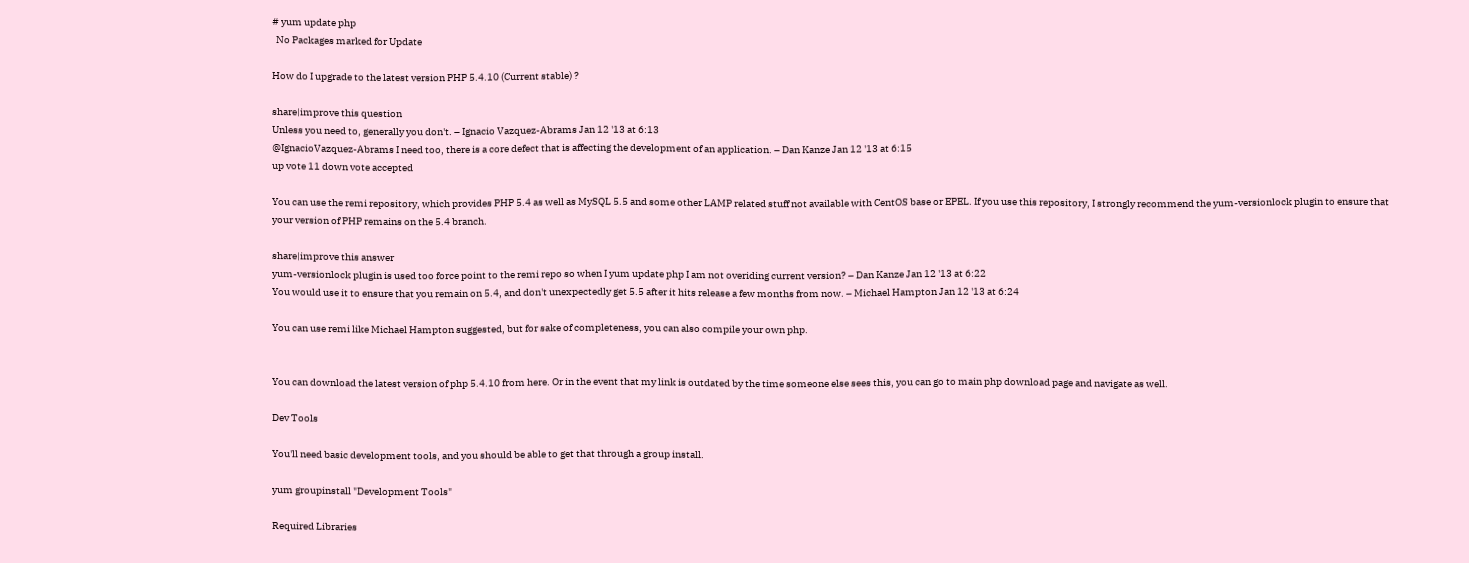# yum update php
  No Packages marked for Update

How do I upgrade to the latest version PHP 5.4.10 (Current stable) ?

share|improve this question
Unless you need to, generally you don't. – Ignacio Vazquez-Abrams Jan 12 '13 at 6:13
@IgnacioVazquez-Abrams I need too, there is a core defect that is affecting the development of an application. – Dan Kanze Jan 12 '13 at 6:15
up vote 11 down vote accepted

You can use the remi repository, which provides PHP 5.4 as well as MySQL 5.5 and some other LAMP related stuff not available with CentOS base or EPEL. If you use this repository, I strongly recommend the yum-versionlock plugin to ensure that your version of PHP remains on the 5.4 branch.

share|improve this answer
yum-versionlock plugin is used too force point to the remi repo so when I yum update php I am not overiding current version? – Dan Kanze Jan 12 '13 at 6:22
You would use it to ensure that you remain on 5.4, and don't unexpectedly get 5.5 after it hits release a few months from now. – Michael Hampton Jan 12 '13 at 6:24

You can use remi like Michael Hampton suggested, but for sake of completeness, you can also compile your own php.


You can download the latest version of php 5.4.10 from here. Or in the event that my link is outdated by the time someone else sees this, you can go to main php download page and navigate as well.

Dev Tools

You'll need basic development tools, and you should be able to get that through a group install.

yum groupinstall "Development Tools"

Required Libraries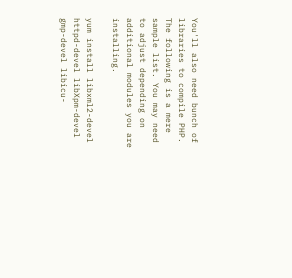You'll also need bunch of libraries to compile PHP. The following is a mere sample list. You may need to adjust depending on additional modules you are installing.

yum install libxml2-devel httpd-devel libXpm-devel gmp-devel libicu-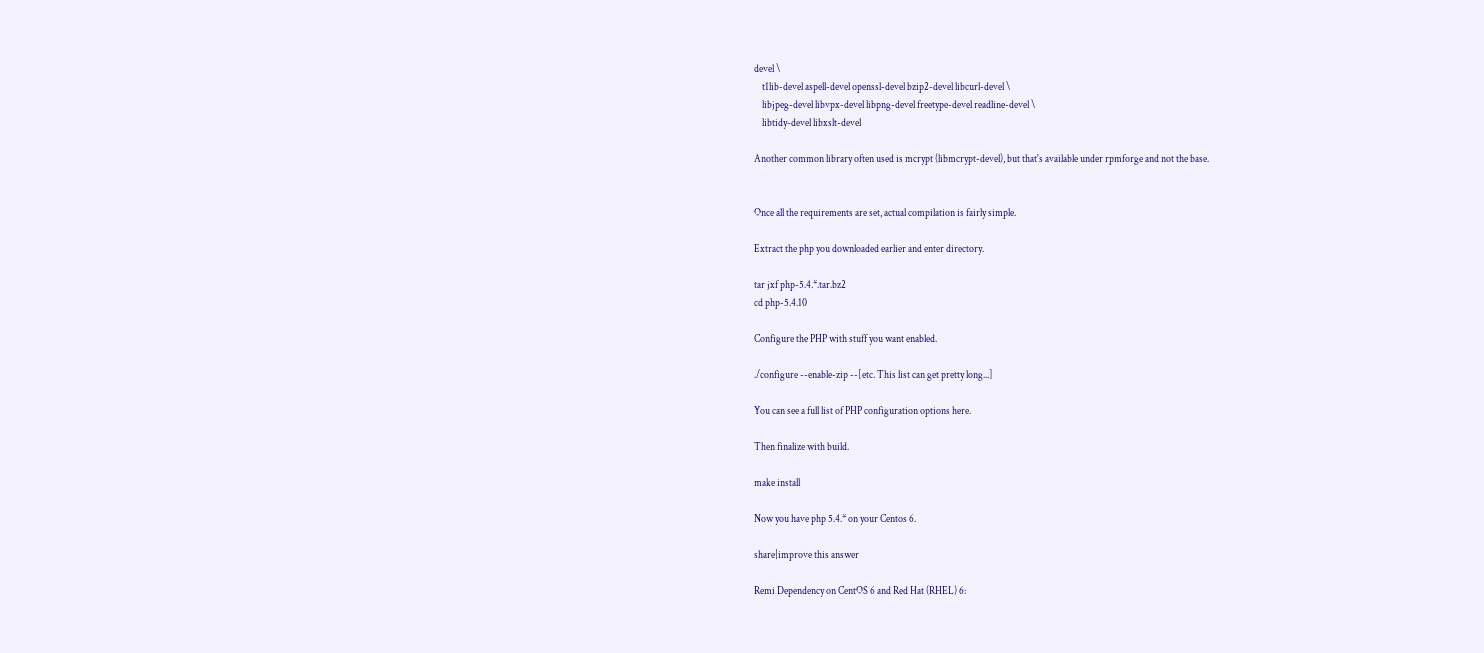devel \
    t1lib-devel aspell-devel openssl-devel bzip2-devel libcurl-devel \
    libjpeg-devel libvpx-devel libpng-devel freetype-devel readline-devel \
    libtidy-devel libxslt-devel

Another common library often used is mcrypt (libmcrypt-devel), but that's available under rpmforge and not the base.


Once all the requirements are set, actual compilation is fairly simple.

Extract the php you downloaded earlier and enter directory.

tar jxf php-5.4.*.tar.bz2
cd php-5.4.10

Configure the PHP with stuff you want enabled.

./configure --enable-zip --[etc. This list can get pretty long...]

You can see a full list of PHP configuration options here.

Then finalize with build.

make install

Now you have php 5.4.* on your Centos 6.

share|improve this answer

Remi Dependency on CentOS 6 and Red Hat (RHEL) 6: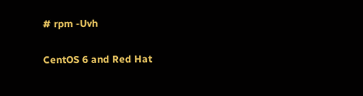# rpm -Uvh

CentOS 6 and Red Hat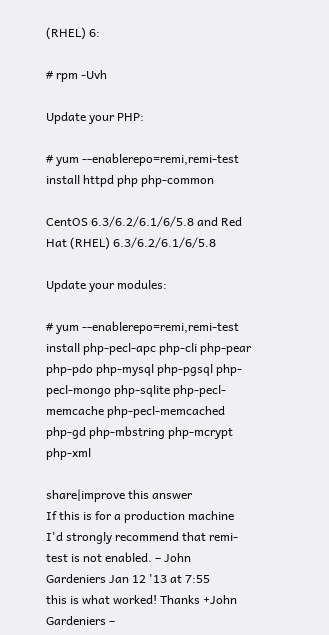(RHEL) 6:

# rpm -Uvh

Update your PHP:

# yum --enablerepo=remi,remi-test install httpd php php-common

CentOS 6.3/6.2/6.1/6/5.8 and Red Hat (RHEL) 6.3/6.2/6.1/6/5.8

Update your modules:

# yum --enablerepo=remi,remi-test install php-pecl-apc php-cli php-pear php-pdo php-mysql php-pgsql php-pecl-mongo php-sqlite php-pecl-memcache php-pecl-memcached php-gd php-mbstring php-mcrypt php-xml

share|improve this answer
If this is for a production machine I'd strongly recommend that remi-test is not enabled. – John Gardeniers Jan 12 '13 at 7:55
this is what worked! Thanks +John Gardeniers –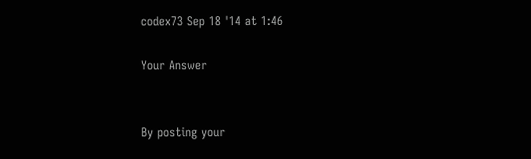codex73 Sep 18 '14 at 1:46

Your Answer


By posting your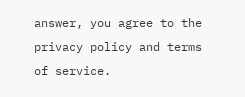answer, you agree to the privacy policy and terms of service.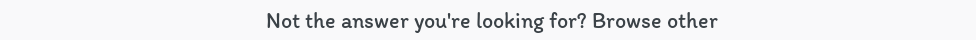Not the answer you're looking for? Browse other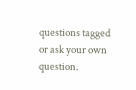questions tagged or ask your own question.